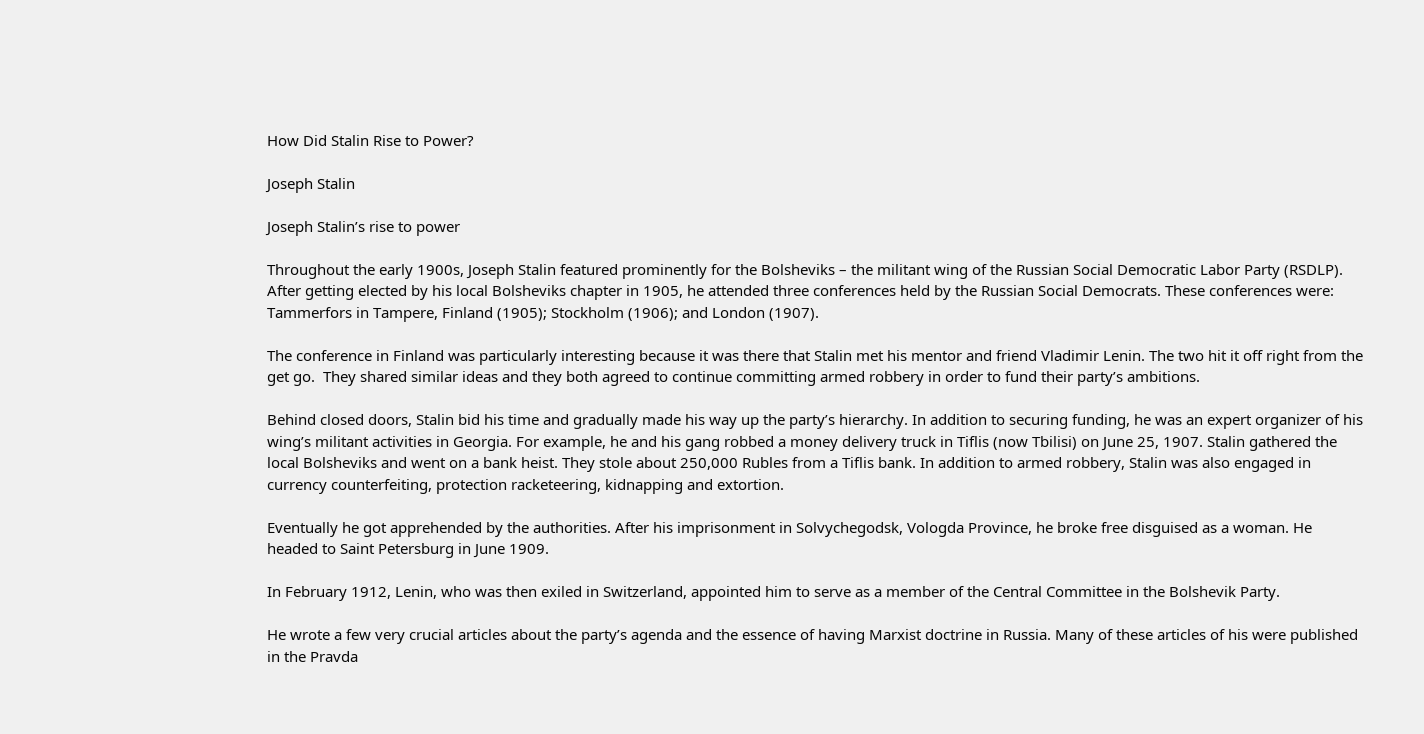How Did Stalin Rise to Power?

Joseph Stalin

Joseph Stalin’s rise to power

Throughout the early 1900s, Joseph Stalin featured prominently for the Bolsheviks – the militant wing of the Russian Social Democratic Labor Party (RSDLP). After getting elected by his local Bolsheviks chapter in 1905, he attended three conferences held by the Russian Social Democrats. These conferences were: Tammerfors in Tampere, Finland (1905); Stockholm (1906); and London (1907).

The conference in Finland was particularly interesting because it was there that Stalin met his mentor and friend Vladimir Lenin. The two hit it off right from the get go.  They shared similar ideas and they both agreed to continue committing armed robbery in order to fund their party’s ambitions.

Behind closed doors, Stalin bid his time and gradually made his way up the party’s hierarchy. In addition to securing funding, he was an expert organizer of his wing’s militant activities in Georgia. For example, he and his gang robbed a money delivery truck in Tiflis (now Tbilisi) on June 25, 1907. Stalin gathered the local Bolsheviks and went on a bank heist. They stole about 250,000 Rubles from a Tiflis bank. In addition to armed robbery, Stalin was also engaged in currency counterfeiting, protection racketeering, kidnapping and extortion.

Eventually he got apprehended by the authorities. After his imprisonment in Solvychegodsk, Vologda Province, he broke free disguised as a woman. He headed to Saint Petersburg in June 1909.

In February 1912, Lenin, who was then exiled in Switzerland, appointed him to serve as a member of the Central Committee in the Bolshevik Party.

He wrote a few very crucial articles about the party’s agenda and the essence of having Marxist doctrine in Russia. Many of these articles of his were published in the Pravda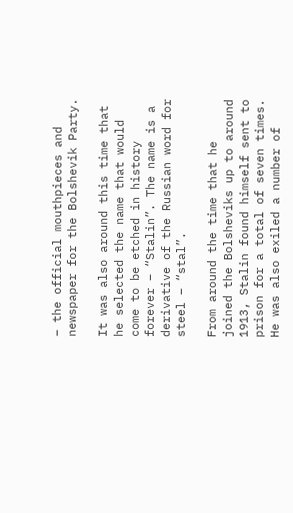– the official mouthpieces and newspaper for the Bolshevik Party.

It was also around this time that he selected the name that would come to be etched in history forever – “Stalin”. The name is a derivative of the Russian word for steel – “stal”.

From around the time that he joined the Bolsheviks up to around 1913, Stalin found himself sent to prison for a total of seven times. He was also exiled a number of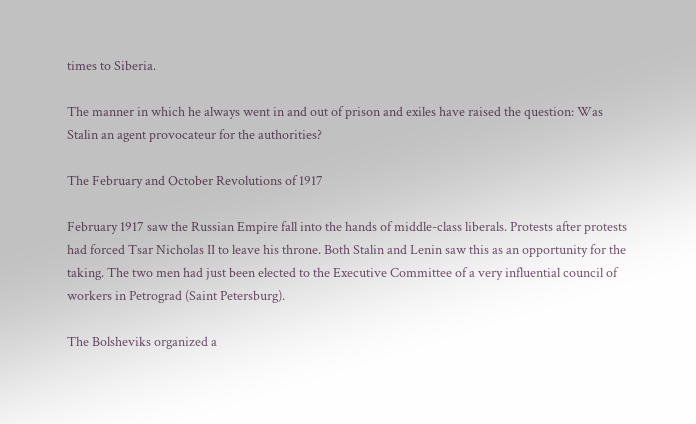times to Siberia.

The manner in which he always went in and out of prison and exiles have raised the question: Was Stalin an agent provocateur for the authorities?

The February and October Revolutions of 1917

February 1917 saw the Russian Empire fall into the hands of middle-class liberals. Protests after protests had forced Tsar Nicholas II to leave his throne. Both Stalin and Lenin saw this as an opportunity for the taking. The two men had just been elected to the Executive Committee of a very influential council of workers in Petrograd (Saint Petersburg).

The Bolsheviks organized a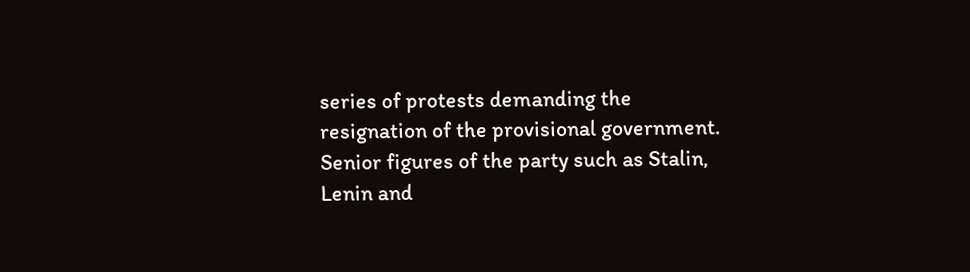series of protests demanding the resignation of the provisional government. Senior figures of the party such as Stalin, Lenin and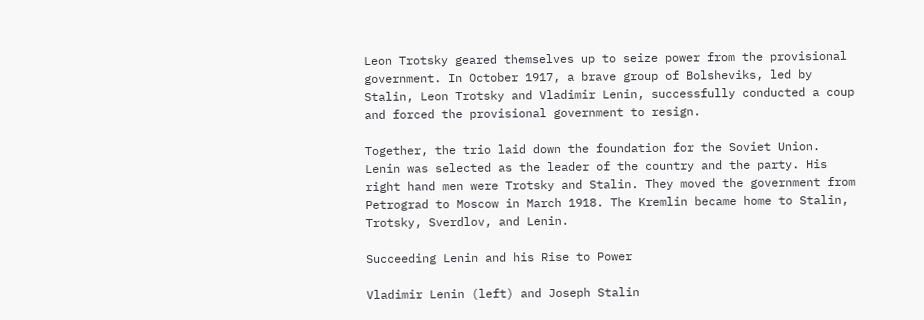Leon Trotsky geared themselves up to seize power from the provisional government. In October 1917, a brave group of Bolsheviks, led by Stalin, Leon Trotsky and Vladimir Lenin, successfully conducted a coup and forced the provisional government to resign.

Together, the trio laid down the foundation for the Soviet Union. Lenin was selected as the leader of the country and the party. His right hand men were Trotsky and Stalin. They moved the government from Petrograd to Moscow in March 1918. The Kremlin became home to Stalin, Trotsky, Sverdlov, and Lenin.

Succeeding Lenin and his Rise to Power

Vladimir Lenin (left) and Joseph Stalin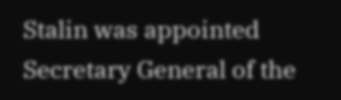Stalin was appointed Secretary General of the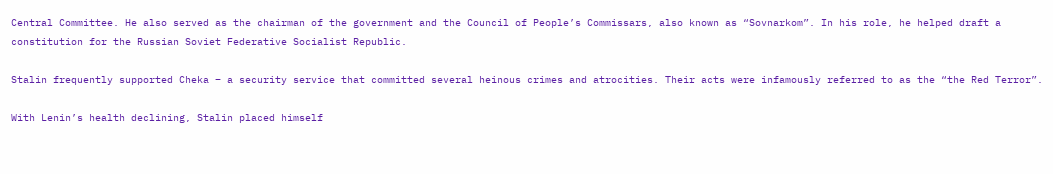Central Committee. He also served as the chairman of the government and the Council of People’s Commissars, also known as “Sovnarkom”. In his role, he helped draft a constitution for the Russian Soviet Federative Socialist Republic.

Stalin frequently supported Cheka – a security service that committed several heinous crimes and atrocities. Their acts were infamously referred to as the “the Red Terror”.

With Lenin’s health declining, Stalin placed himself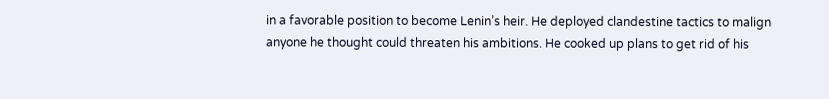in a favorable position to become Lenin’s heir. He deployed clandestine tactics to malign anyone he thought could threaten his ambitions. He cooked up plans to get rid of his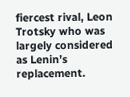fiercest rival, Leon Trotsky who was largely considered as Lenin’s replacement.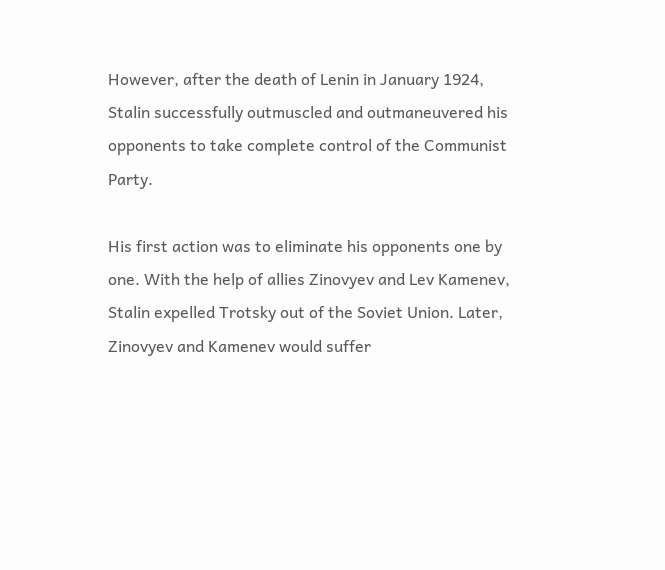However, after the death of Lenin in January 1924, Stalin successfully outmuscled and outmaneuvered his opponents to take complete control of the Communist Party.

His first action was to eliminate his opponents one by one. With the help of allies Zinovyev and Lev Kamenev, Stalin expelled Trotsky out of the Soviet Union. Later, Zinovyev and Kamenev would suffer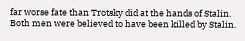far worse fate than Trotsky did at the hands of Stalin. Both men were believed to have been killed by Stalin.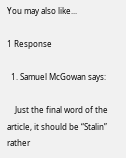You may also like...

1 Response

  1. Samuel McGowan says:

    Just the final word of the article, it should be “Stalin” rather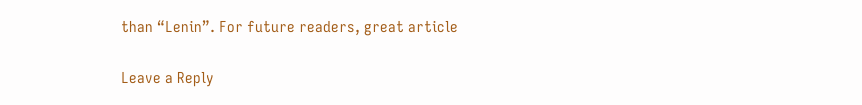than “Lenin”. For future readers, great article

Leave a Reply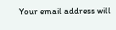Your email address will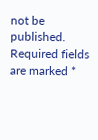not be published. Required fields are marked *